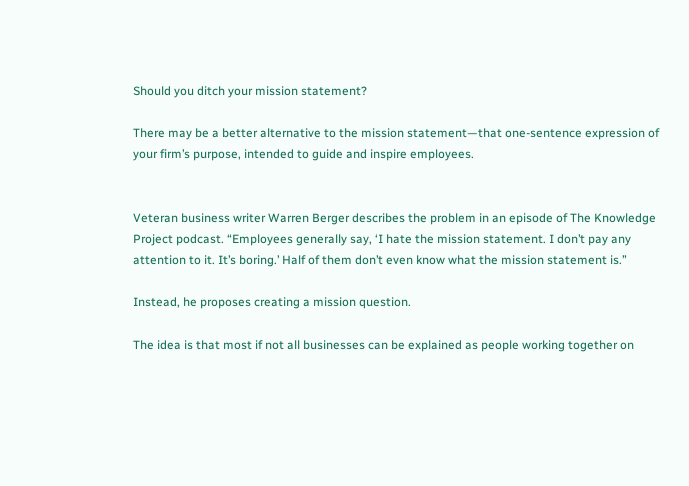Should you ditch your mission statement?

There may be a better alternative to the mission statement—that one-sentence expression of your firm’s purpose, intended to guide and inspire employees.


Veteran business writer Warren Berger describes the problem in an episode of The Knowledge Project podcast. “Employees generally say, ‘I hate the mission statement. I don’t pay any attention to it. It’s boring.’ Half of them don’t even know what the mission statement is.”

Instead, he proposes creating a mission question.

The idea is that most if not all businesses can be explained as people working together on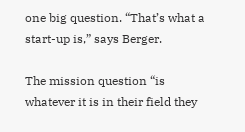one big question. “That’s what a start-up is,” says Berger.

The mission question “is whatever it is in their field they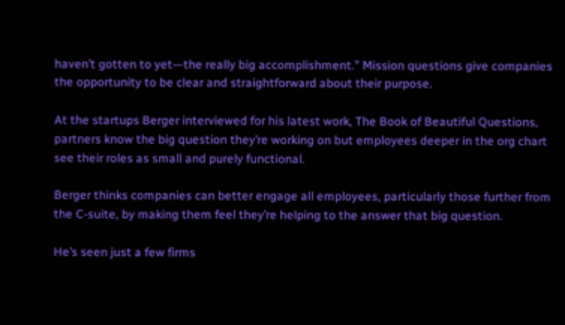haven’t gotten to yet—the really big accomplishment.” Mission questions give companies the opportunity to be clear and straightforward about their purpose.

At the startups Berger interviewed for his latest work, The Book of Beautiful Questions, partners know the big question they’re working on but employees deeper in the org chart see their roles as small and purely functional.

Berger thinks companies can better engage all employees, particularly those further from the C-suite, by making them feel they’re helping to the answer that big question.

He’s seen just a few firms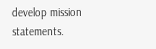develop mission statements.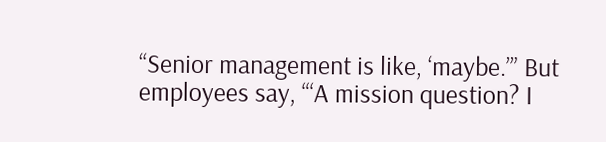“Senior management is like, ‘maybe.’” But employees say, “‘A mission question? I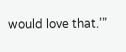would love that.’”